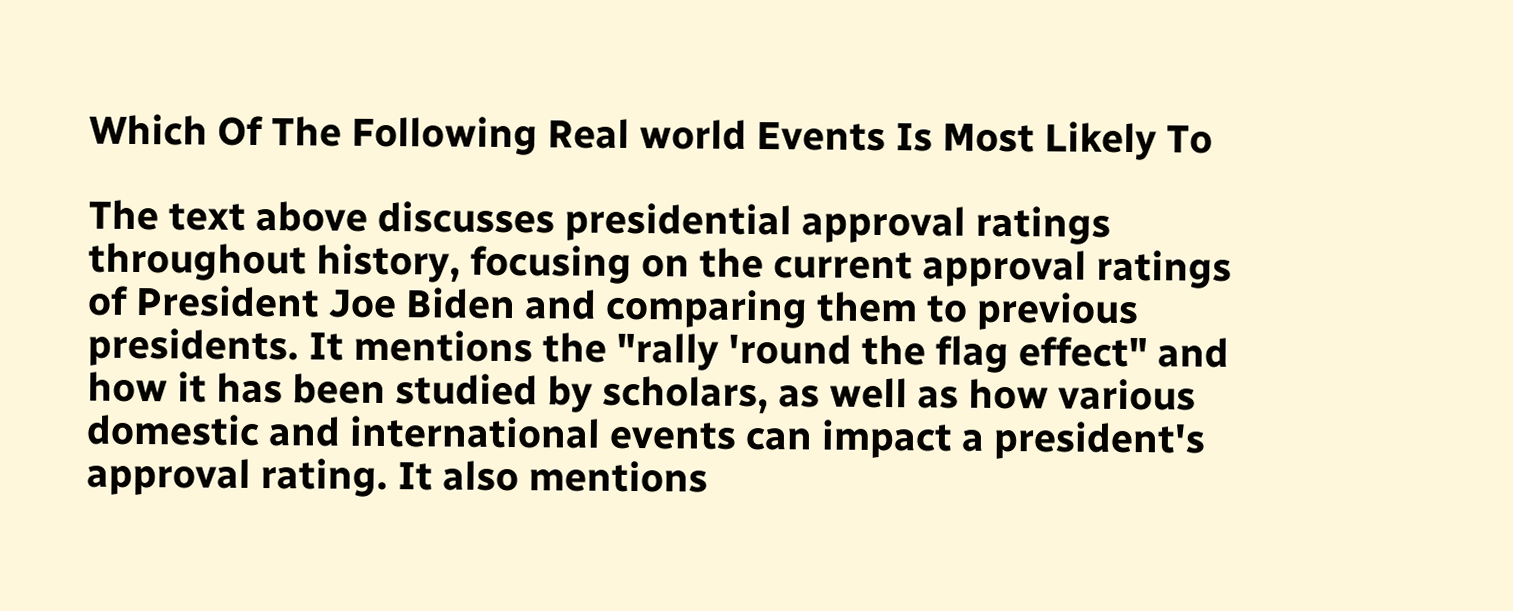Which Of The Following Real world Events Is Most Likely To

The text above discusses presidential approval ratings throughout history, focusing on the current approval ratings of President Joe Biden and comparing them to previous presidents. It mentions the "rally 'round the flag effect" and how it has been studied by scholars, as well as how various domestic and international events can impact a president's approval rating. It also mentions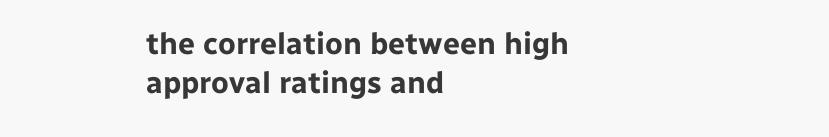the correlation between high approval ratings and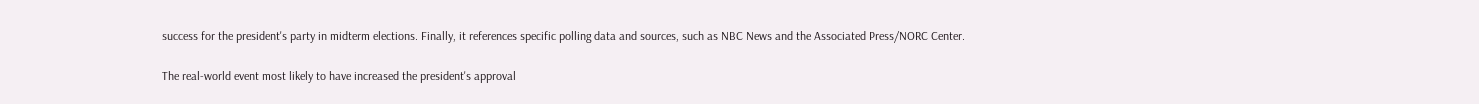success for the president's party in midterm elections. Finally, it references specific polling data and sources, such as NBC News and the Associated Press/NORC Center.

The real-world event most likely to have increased the president's approval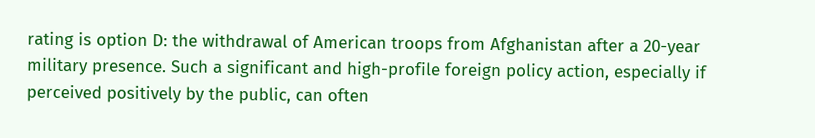rating is option D: the withdrawal of American troops from Afghanistan after a 20-year military presence. Such a significant and high-profile foreign policy action, especially if perceived positively by the public, can often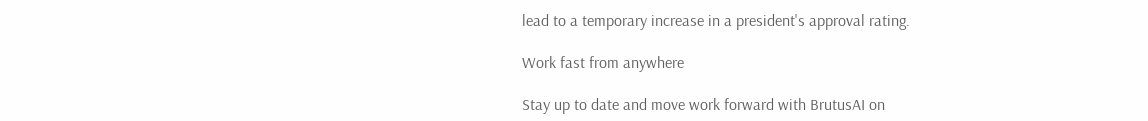lead to a temporary increase in a president's approval rating.

Work fast from anywhere

Stay up to date and move work forward with BrutusAI on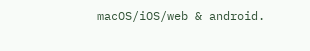macOS/iOS/web & android.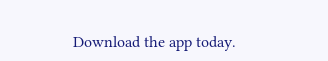Download the app today.